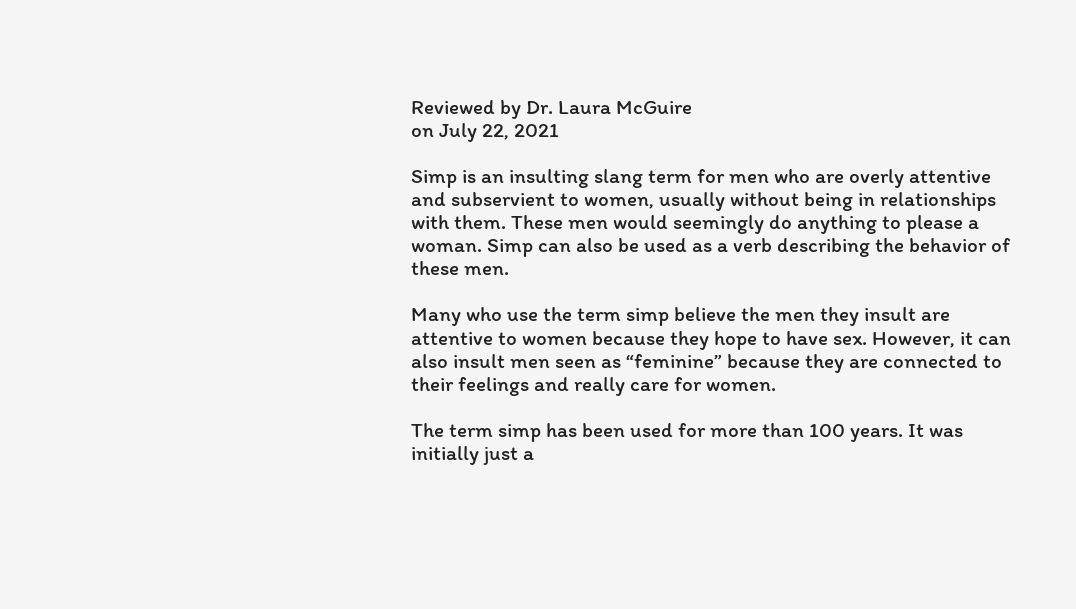Reviewed by Dr. Laura McGuire
on July 22, 2021

Simp is an insulting slang term for men who are overly attentive and subservient to women, usually without being in relationships with them. These men would seemingly do anything to please a woman. Simp can also be used as a verb describing the behavior of these men.

Many who use the term simp believe the men they insult are attentive to women because they hope to have sex. However, it can also insult men seen as “feminine” because they are connected to their feelings and really care for women.

The term simp has been used for more than 100 years. It was initially just a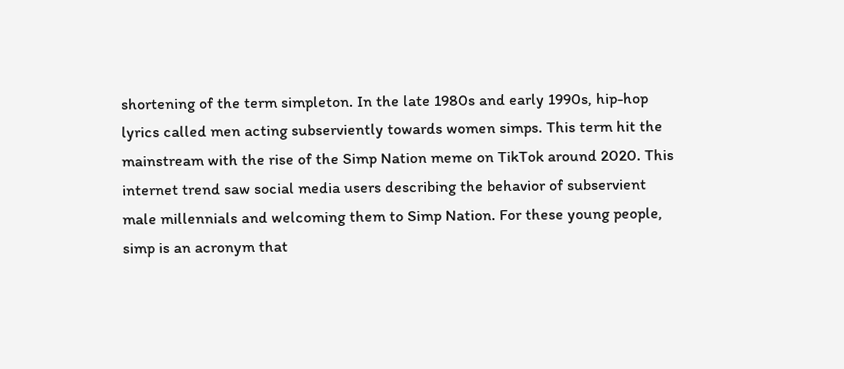shortening of the term simpleton. In the late 1980s and early 1990s, hip-hop lyrics called men acting subserviently towards women simps. This term hit the mainstream with the rise of the Simp Nation meme on TikTok around 2020. This internet trend saw social media users describing the behavior of subservient male millennials and welcoming them to Simp Nation. For these young people, simp is an acronym that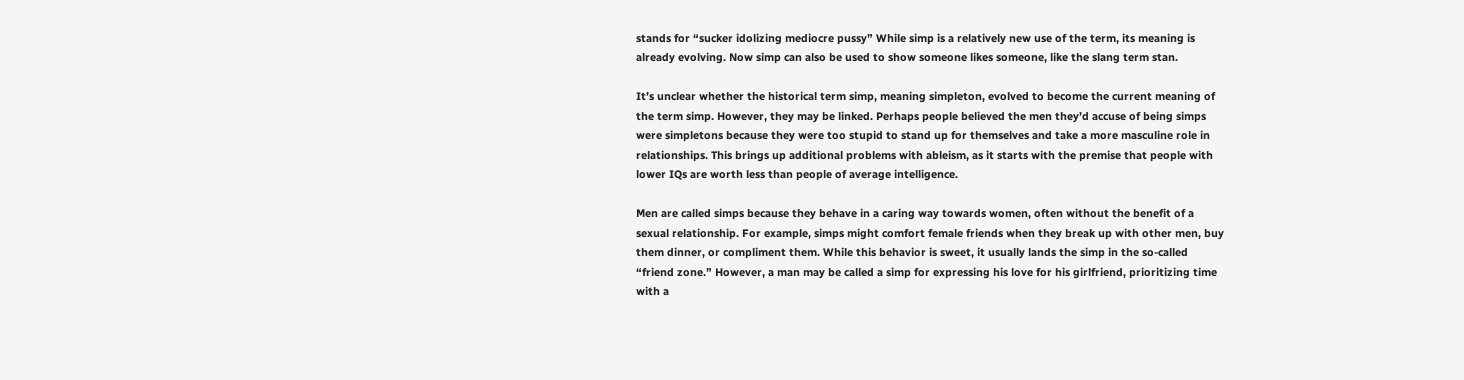stands for “sucker idolizing mediocre pussy” While simp is a relatively new use of the term, its meaning is already evolving. Now simp can also be used to show someone likes someone, like the slang term stan.

It’s unclear whether the historical term simp, meaning simpleton, evolved to become the current meaning of the term simp. However, they may be linked. Perhaps people believed the men they’d accuse of being simps were simpletons because they were too stupid to stand up for themselves and take a more masculine role in relationships. This brings up additional problems with ableism, as it starts with the premise that people with lower IQs are worth less than people of average intelligence.

Men are called simps because they behave in a caring way towards women, often without the benefit of a sexual relationship. For example, simps might comfort female friends when they break up with other men, buy them dinner, or compliment them. While this behavior is sweet, it usually lands the simp in the so-called “friend zone.” However, a man may be called a simp for expressing his love for his girlfriend, prioritizing time with a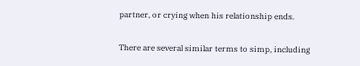partner, or crying when his relationship ends.

There are several similar terms to simp, including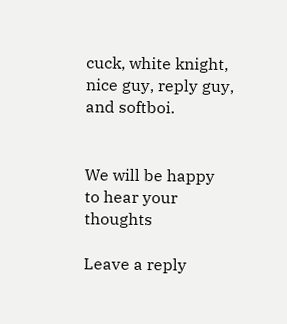cuck, white knight, nice guy, reply guy, and softboi.


We will be happy to hear your thoughts

Leave a reply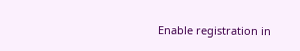Enable registration in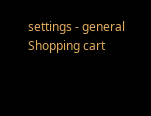settings - general
Shopping cart